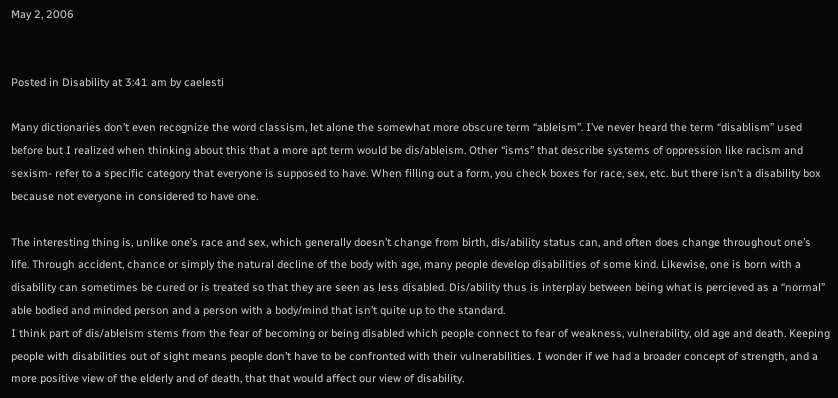May 2, 2006


Posted in Disability at 3:41 am by caelesti

Many dictionaries don’t even recognize the word classism, let alone the somewhat more obscure term “ableism”. I’ve never heard the term “disablism” used before but I realized when thinking about this that a more apt term would be dis/ableism. Other “isms” that describe systems of oppression like racism and sexism- refer to a specific category that everyone is supposed to have. When filling out a form, you check boxes for race, sex, etc. but there isn’t a disability box because not everyone in considered to have one.

The interesting thing is, unlike one’s race and sex, which generally doesn’t change from birth, dis/ability status can, and often does change throughout one’s life. Through accident, chance or simply the natural decline of the body with age, many people develop disabilities of some kind. Likewise, one is born with a disability can sometimes be cured or is treated so that they are seen as less disabled. Dis/ability thus is interplay between being what is percieved as a “normal” able bodied and minded person and a person with a body/mind that isn’t quite up to the standard.
I think part of dis/ableism stems from the fear of becoming or being disabled which people connect to fear of weakness, vulnerability, old age and death. Keeping people with disabilities out of sight means people don’t have to be confronted with their vulnerabilities. I wonder if we had a broader concept of strength, and a more positive view of the elderly and of death, that that would affect our view of disability.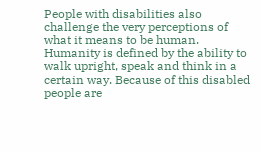People with disabilities also challenge the very perceptions of what it means to be human. Humanity is defined by the ability to walk upright, speak and think in a certain way. Because of this disabled people are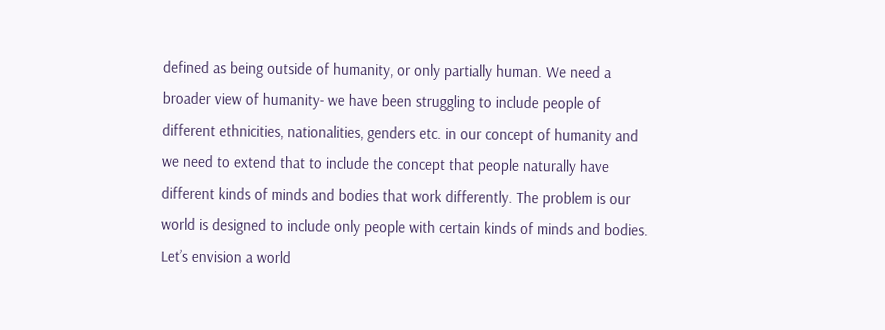defined as being outside of humanity, or only partially human. We need a broader view of humanity- we have been struggling to include people of different ethnicities, nationalities, genders etc. in our concept of humanity and we need to extend that to include the concept that people naturally have different kinds of minds and bodies that work differently. The problem is our world is designed to include only people with certain kinds of minds and bodies. Let’s envision a world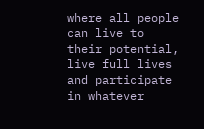where all people can live to their potential, live full lives and participate in whatever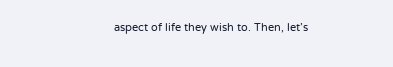aspect of life they wish to. Then, let’s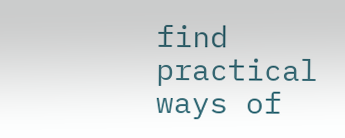find practical ways of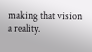making that vision a reality.